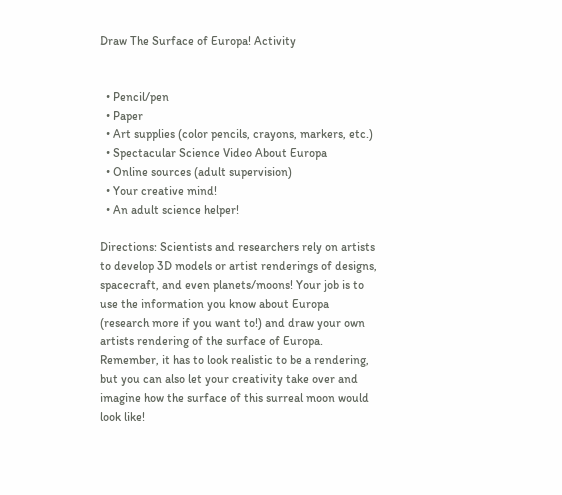Draw The Surface of Europa! Activity


  • Pencil/pen
  • Paper
  • Art supplies (color pencils, crayons, markers, etc.)
  • Spectacular Science Video About Europa
  • Online sources (adult supervision)
  • Your creative mind!
  • An adult science helper!

Directions: Scientists and researchers rely on artists to develop 3D models or artist renderings of designs, spacecraft, and even planets/moons! Your job is to use the information you know about Europa (research more if you want to!) and draw your own artists rendering of the surface of Europa. Remember, it has to look realistic to be a rendering, but you can also let your creativity take over and imagine how the surface of this surreal moon would look like!